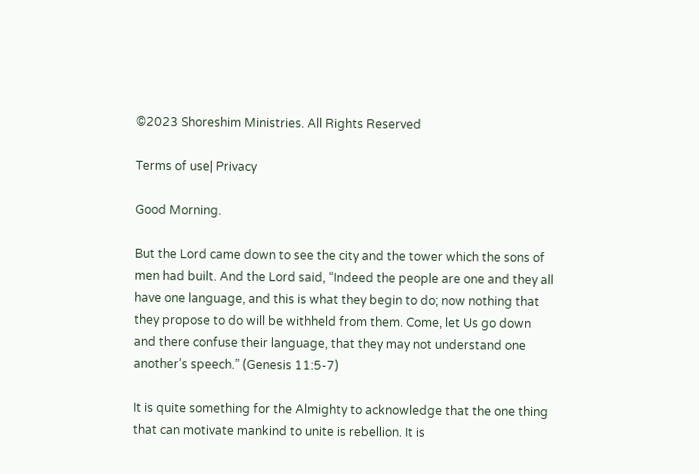©2023 Shoreshim Ministries. All Rights Reserved

Terms of use| Privacy

Good Morning.

But the Lord came down to see the city and the tower which the sons of men had built. And the Lord said, “Indeed the people are one and they all have one language, and this is what they begin to do; now nothing that they propose to do will be withheld from them. Come, let Us go down and there confuse their language, that they may not understand one another’s speech.” (Genesis 11:5-7)

It is quite something for the Almighty to acknowledge that the one thing that can motivate mankind to unite is rebellion. It is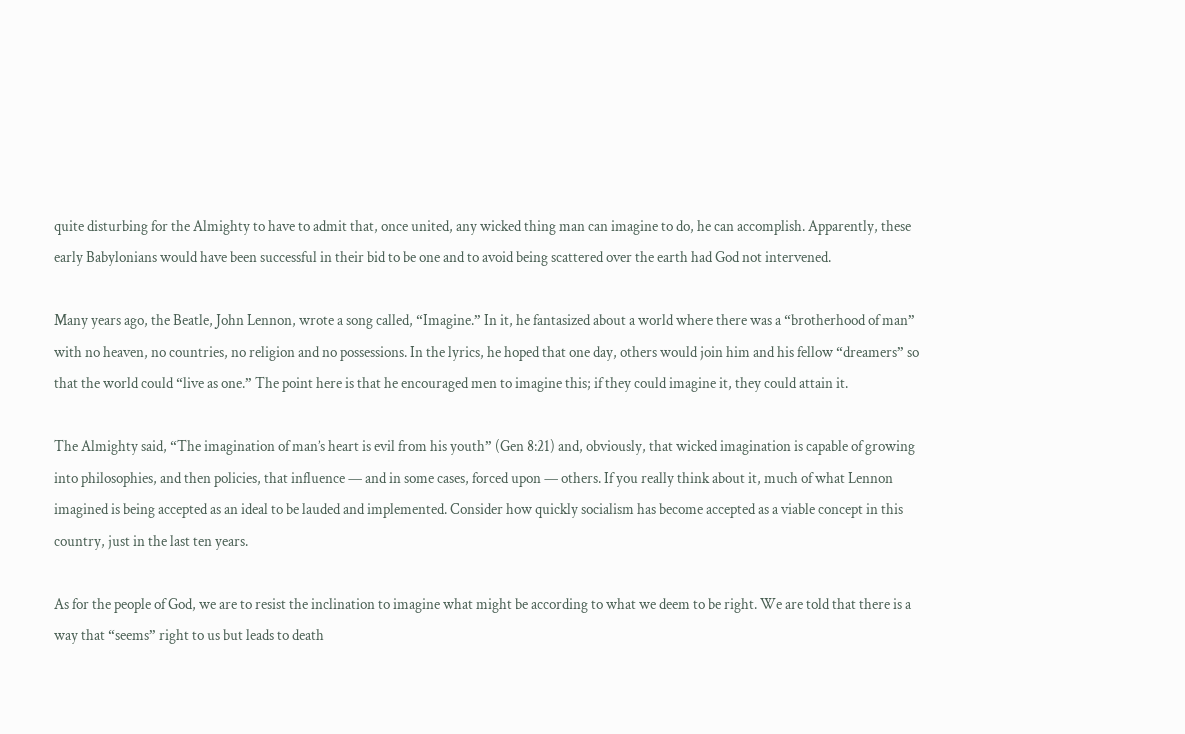quite disturbing for the Almighty to have to admit that, once united, any wicked thing man can imagine to do, he can accomplish. Apparently, these early Babylonians would have been successful in their bid to be one and to avoid being scattered over the earth had God not intervened.

Many years ago, the Beatle, John Lennon, wrote a song called, “Imagine.” In it, he fantasized about a world where there was a “brotherhood of man” with no heaven, no countries, no religion and no possessions. In the lyrics, he hoped that one day, others would join him and his fellow “dreamers” so that the world could “live as one.” The point here is that he encouraged men to imagine this; if they could imagine it, they could attain it.

The Almighty said, “The imagination of man’s heart is evil from his youth” (Gen 8:21) and, obviously, that wicked imagination is capable of growing into philosophies, and then policies, that influence — and in some cases, forced upon — others. If you really think about it, much of what Lennon imagined is being accepted as an ideal to be lauded and implemented. Consider how quickly socialism has become accepted as a viable concept in this country, just in the last ten years.

As for the people of God, we are to resist the inclination to imagine what might be according to what we deem to be right. We are told that there is a way that “seems” right to us but leads to death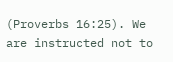(Proverbs 16:25). We are instructed not to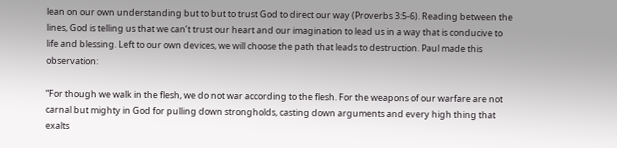lean on our own understanding but to but to trust God to direct our way (Proverbs 3:5-6). Reading between the lines, God is telling us that we can’t trust our heart and our imagination to lead us in a way that is conducive to life and blessing. Left to our own devices, we will choose the path that leads to destruction. Paul made this observation:

“For though we walk in the flesh, we do not war according to the flesh. For the weapons of our warfare are not carnal but mighty in God for pulling down strongholds, casting down arguments and every high thing that exalts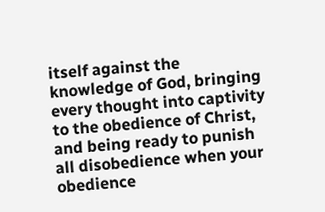itself against the knowledge of God, bringing every thought into captivity to the obedience of Christ, and being ready to punish all disobedience when your obedience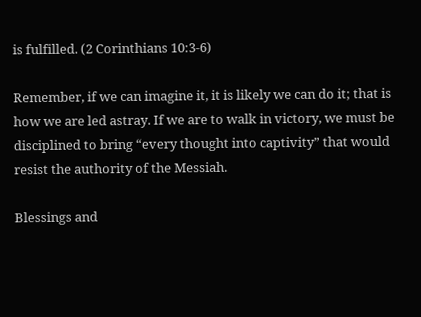is fulfilled. (2 Corinthians 10:3-6)

Remember, if we can imagine it, it is likely we can do it; that is how we are led astray. If we are to walk in victory, we must be disciplined to bring “every thought into captivity” that would resist the authority of the Messiah.

Blessings and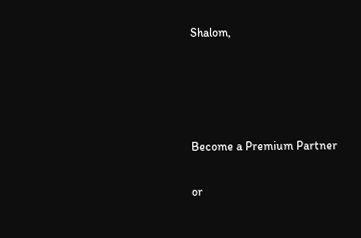Shalom,




Become a Premium Partner

or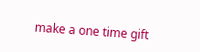make a one time gift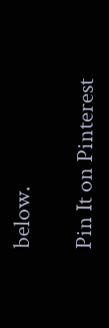below.

Pin It on Pinterest